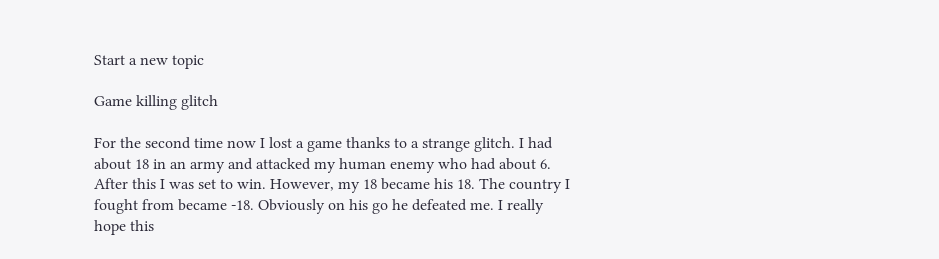Start a new topic

Game killing glitch

For the second time now I lost a game thanks to a strange glitch. I had about 18 in an army and attacked my human enemy who had about 6. After this I was set to win. However, my 18 became his 18. The country I fought from became -18. Obviously on his go he defeated me. I really hope this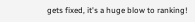gets fixed, it's a huge blow to ranking!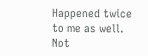Happened twice to me as well. Not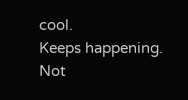cool.
Keeps happening. Not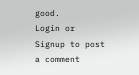good.
Login or Signup to post a comment